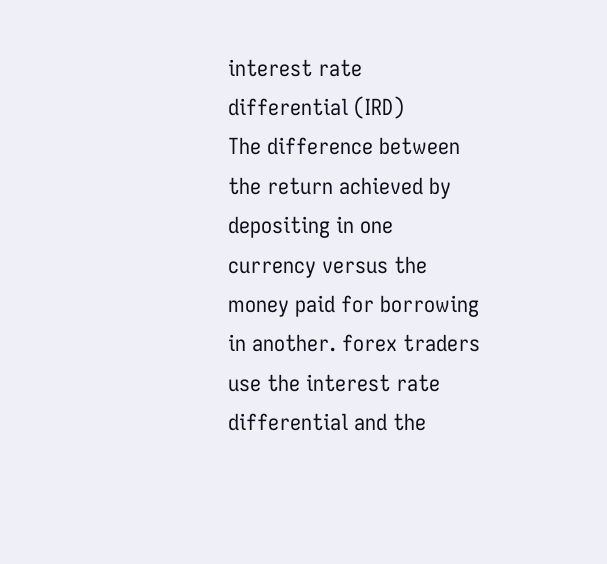interest rate differential (IRD)
The difference between the return achieved by depositing in one currency versus the money paid for borrowing in another. forex traders use the interest rate differential and the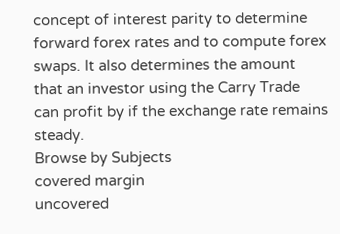concept of interest parity to determine forward forex rates and to compute forex swaps. It also determines the amount that an investor using the Carry Trade can profit by if the exchange rate remains steady.
Browse by Subjects
covered margin
uncovered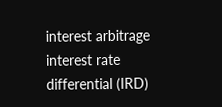interest arbitrage
interest rate differential (IRD)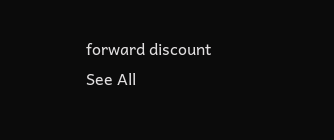forward discount
See All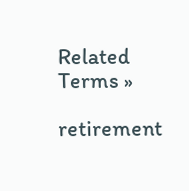Related Terms »

retirement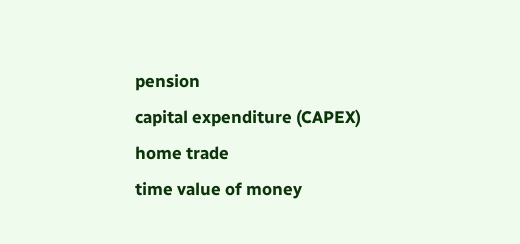pension
capital expenditure (CAPEX)
home trade
time value of money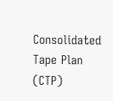Consolidated Tape Plan (CTP)